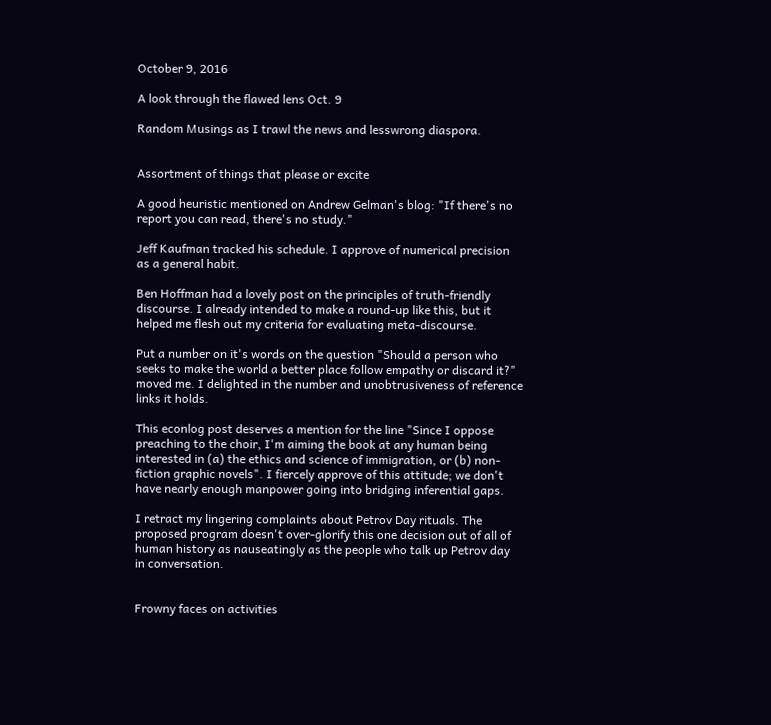October 9, 2016

A look through the flawed lens Oct. 9

Random Musings as I trawl the news and lesswrong diaspora.


Assortment of things that please or excite

A good heuristic mentioned on Andrew Gelman's blog: "If there's no report you can read, there's no study."

Jeff Kaufman tracked his schedule. I approve of numerical precision as a general habit.

Ben Hoffman had a lovely post on the principles of truth-friendly discourse. I already intended to make a round-up like this, but it helped me flesh out my criteria for evaluating meta-discourse.

Put a number on it's words on the question "Should a person who seeks to make the world a better place follow empathy or discard it?" moved me. I delighted in the number and unobtrusiveness of reference links it holds.

This econlog post deserves a mention for the line "Since I oppose preaching to the choir, I'm aiming the book at any human being interested in (a) the ethics and science of immigration, or (b) non-fiction graphic novels". I fiercely approve of this attitude; we don't have nearly enough manpower going into bridging inferential gaps.

I retract my lingering complaints about Petrov Day rituals. The proposed program doesn't over-glorify this one decision out of all of human history as nauseatingly as the people who talk up Petrov day in conversation.


Frowny faces on activities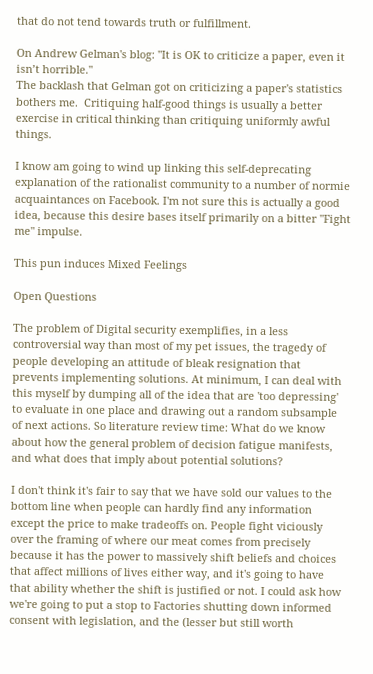that do not tend towards truth or fulfillment.

On Andrew Gelman's blog: "It is OK to criticize a paper, even it isn’t horrible."
The backlash that Gelman got on criticizing a paper's statistics bothers me.  Critiquing half-good things is usually a better exercise in critical thinking than critiquing uniformly awful things.

I know am going to wind up linking this self-deprecating explanation of the rationalist community to a number of normie acquaintances on Facebook. I'm not sure this is actually a good idea, because this desire bases itself primarily on a bitter "Fight me" impulse.

This pun induces Mixed Feelings

Open Questions

The problem of Digital security exemplifies, in a less controversial way than most of my pet issues, the tragedy of people developing an attitude of bleak resignation that prevents implementing solutions. At minimum, I can deal with this myself by dumping all of the idea that are 'too depressing' to evaluate in one place and drawing out a random subsample of next actions. So literature review time: What do we know about how the general problem of decision fatigue manifests, and what does that imply about potential solutions?

I don't think it's fair to say that we have sold our values to the bottom line when people can hardly find any information except the price to make tradeoffs on. People fight viciously over the framing of where our meat comes from precisely because it has the power to massively shift beliefs and choices that affect millions of lives either way, and it's going to have that ability whether the shift is justified or not. I could ask how we're going to put a stop to Factories shutting down informed consent with legislation, and the (lesser but still worth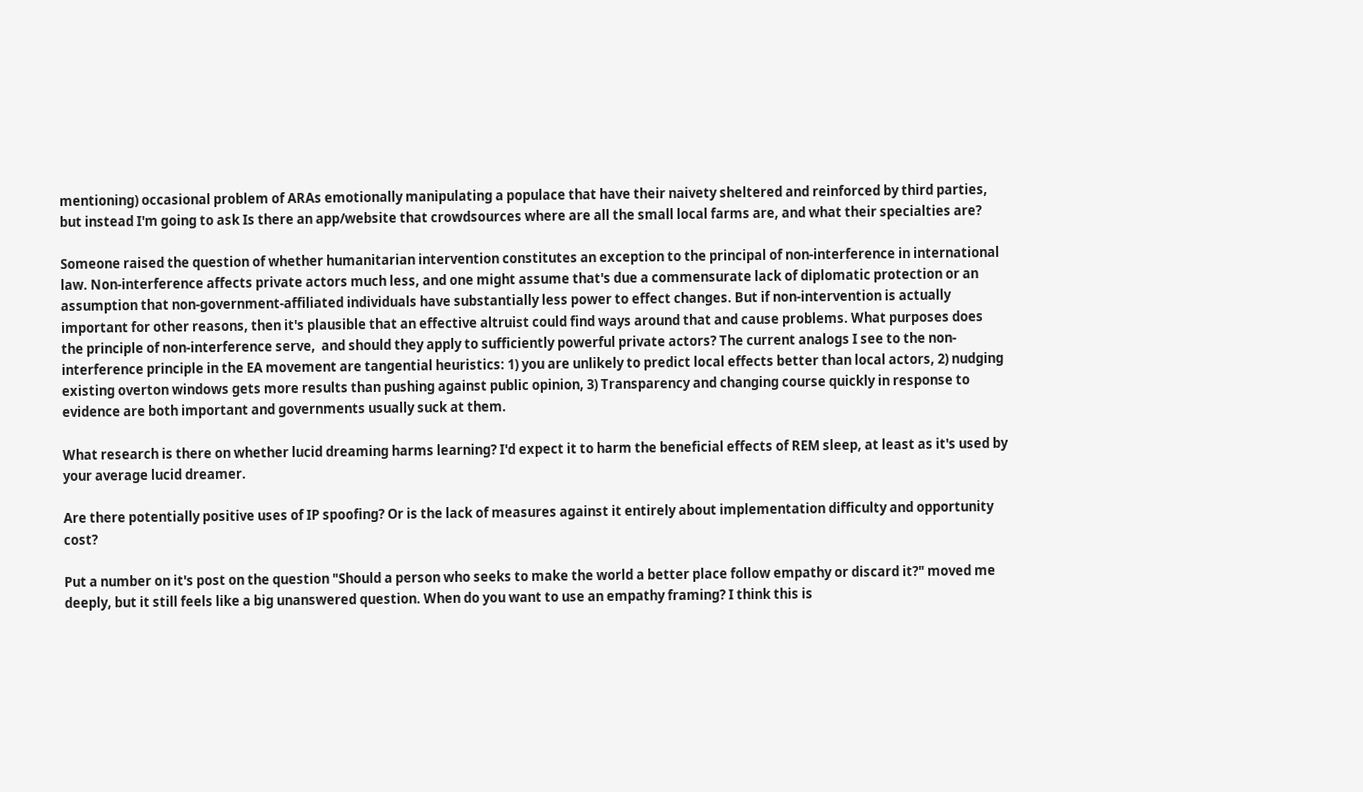mentioning) occasional problem of ARAs emotionally manipulating a populace that have their naivety sheltered and reinforced by third parties, but instead I'm going to ask Is there an app/website that crowdsources where are all the small local farms are, and what their specialties are?

Someone raised the question of whether humanitarian intervention constitutes an exception to the principal of non-interference in international law. Non-interference affects private actors much less, and one might assume that's due a commensurate lack of diplomatic protection or an assumption that non-government-affiliated individuals have substantially less power to effect changes. But if non-intervention is actually important for other reasons, then it's plausible that an effective altruist could find ways around that and cause problems. What purposes does the principle of non-interference serve,  and should they apply to sufficiently powerful private actors? The current analogs I see to the non-interference principle in the EA movement are tangential heuristics: 1) you are unlikely to predict local effects better than local actors, 2) nudging existing overton windows gets more results than pushing against public opinion, 3) Transparency and changing course quickly in response to evidence are both important and governments usually suck at them.

What research is there on whether lucid dreaming harms learning? I'd expect it to harm the beneficial effects of REM sleep, at least as it's used by your average lucid dreamer.

Are there potentially positive uses of IP spoofing? Or is the lack of measures against it entirely about implementation difficulty and opportunity cost?

Put a number on it's post on the question "Should a person who seeks to make the world a better place follow empathy or discard it?" moved me deeply, but it still feels like a big unanswered question. When do you want to use an empathy framing? I think this is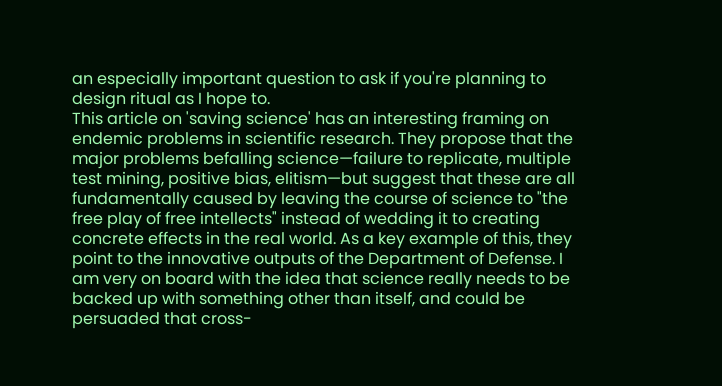an especially important question to ask if you're planning to design ritual as I hope to.
This article on 'saving science' has an interesting framing on endemic problems in scientific research. They propose that the major problems befalling science—failure to replicate, multiple test mining, positive bias, elitism—but suggest that these are all fundamentally caused by leaving the course of science to "the free play of free intellects" instead of wedding it to creating concrete effects in the real world. As a key example of this, they point to the innovative outputs of the Department of Defense. I am very on board with the idea that science really needs to be backed up with something other than itself, and could be persuaded that cross-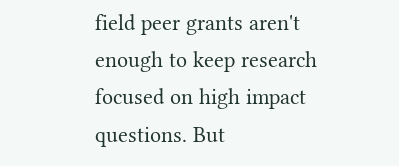field peer grants aren't enough to keep research focused on high impact questions. But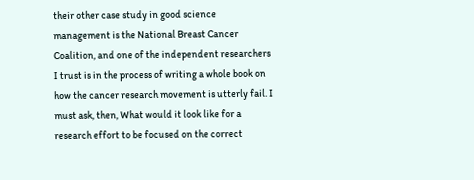their other case study in good science management is the National Breast Cancer Coalition, and one of the independent researchers I trust is in the process of writing a whole book on how the cancer research movement is utterly fail. I must ask, then, What would it look like for a research effort to be focused on the correct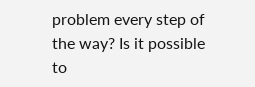problem every step of the way? Is it possible to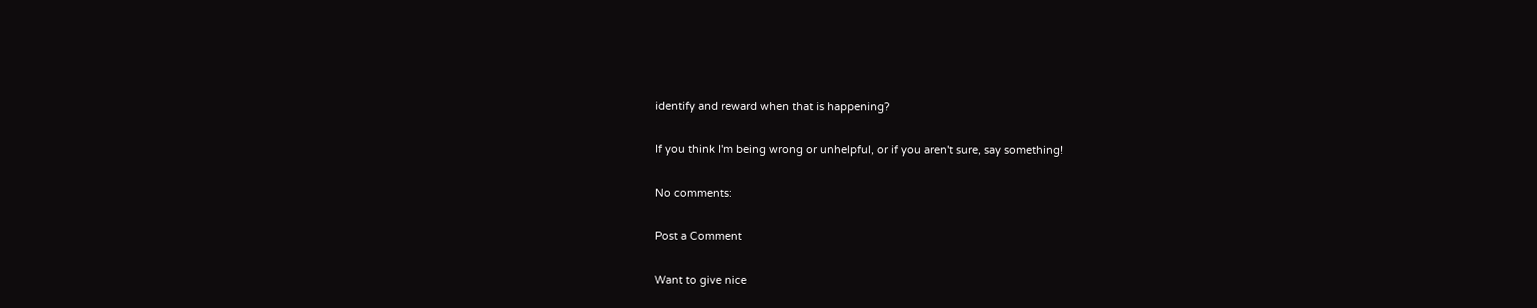identify and reward when that is happening?

If you think I'm being wrong or unhelpful, or if you aren't sure, say something!

No comments:

Post a Comment

Want to give nice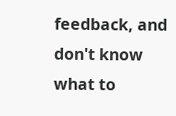feedback, and don't know what to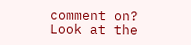comment on? Look at the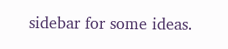sidebar for some ideas.